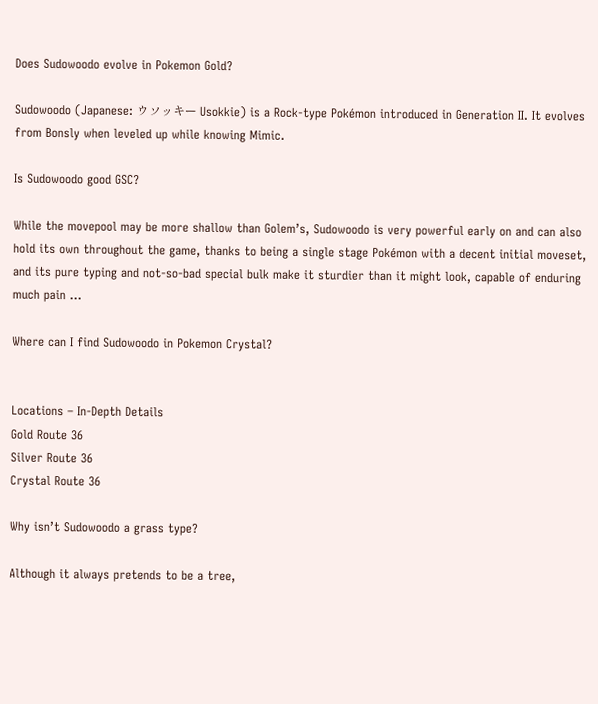Does Sudowoodo evolve in Pokemon Gold?

Sudowoodo (Japanese: ウソッキー Usokkie) is a Rock-type Pokémon introduced in Generation II. It evolves from Bonsly when leveled up while knowing Mimic.

Is Sudowoodo good GSC?

While the movepool may be more shallow than Golem’s, Sudowoodo is very powerful early on and can also hold its own throughout the game, thanks to being a single stage Pokémon with a decent initial moveset, and its pure typing and not-so-bad special bulk make it sturdier than it might look, capable of enduring much pain …

Where can I find Sudowoodo in Pokemon Crystal?


Locations – In-Depth Details
Gold Route 36
Silver Route 36
Crystal Route 36

Why isn’t Sudowoodo a grass type?

Although it always pretends to be a tree,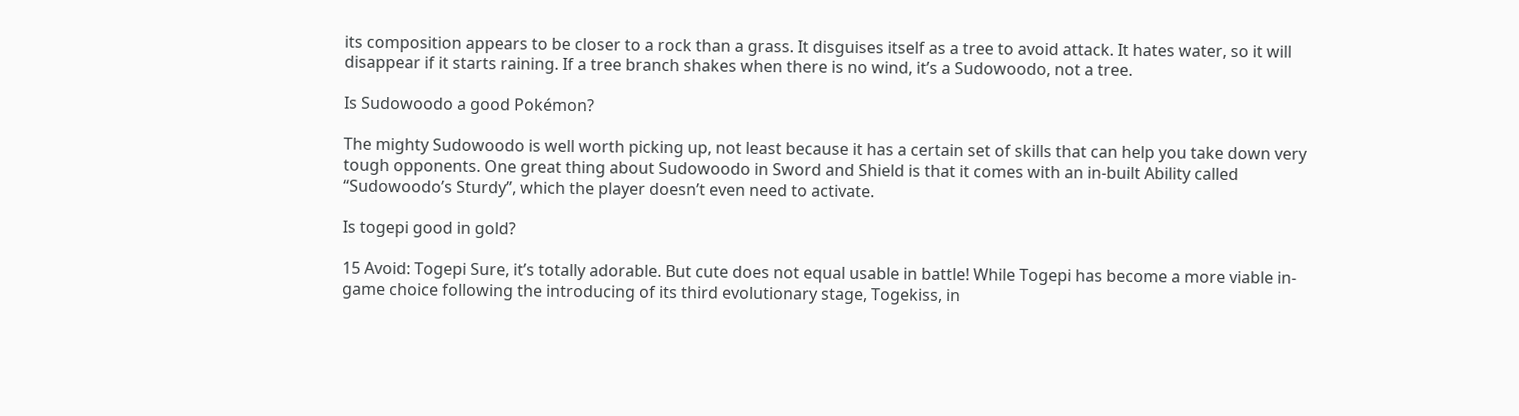its composition appears to be closer to a rock than a grass. It disguises itself as a tree to avoid attack. It hates water, so it will disappear if it starts raining. If a tree branch shakes when there is no wind, it’s a Sudowoodo, not a tree.

Is Sudowoodo a good Pokémon?

The mighty Sudowoodo is well worth picking up, not least because it has a certain set of skills that can help you take down very tough opponents. One great thing about Sudowoodo in Sword and Shield is that it comes with an in-built Ability called “Sudowoodo’s Sturdy”, which the player doesn’t even need to activate.

Is togepi good in gold?

15 Avoid: Togepi Sure, it’s totally adorable. But cute does not equal usable in battle! While Togepi has become a more viable in-game choice following the introducing of its third evolutionary stage, Togekiss, in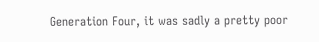Generation Four, it was sadly a pretty poor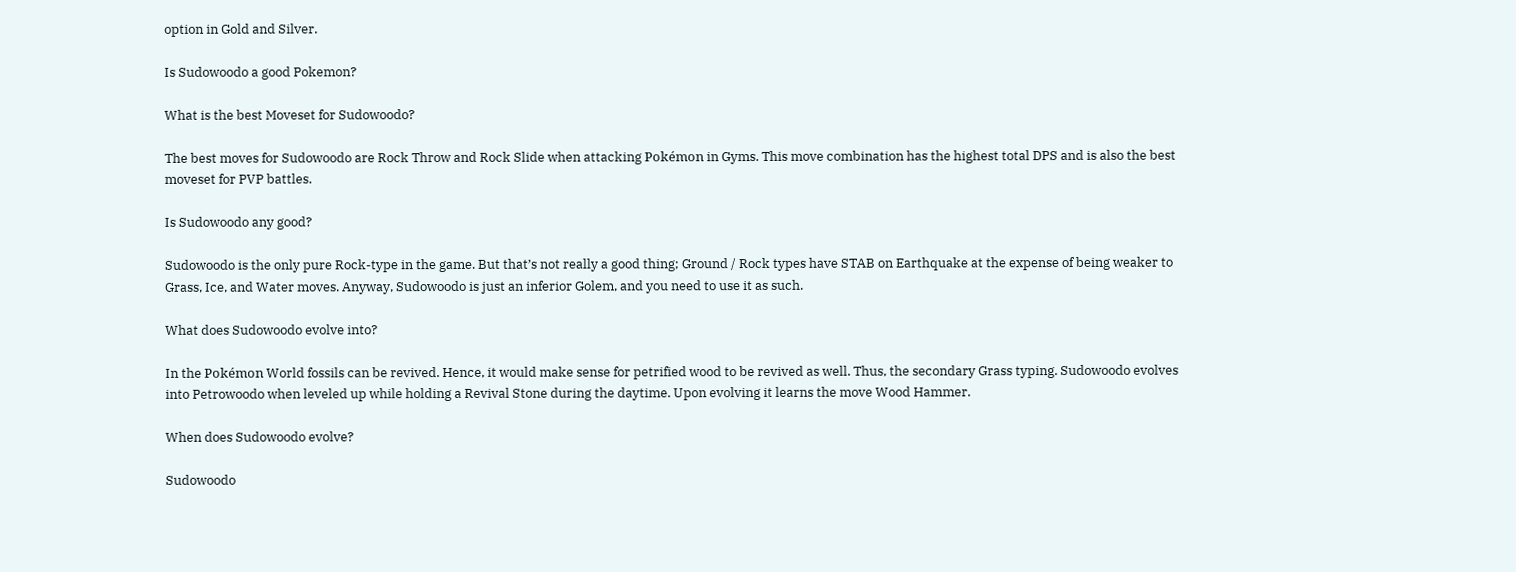option in Gold and Silver.

Is Sudowoodo a good Pokemon?

What is the best Moveset for Sudowoodo?

The best moves for Sudowoodo are Rock Throw and Rock Slide when attacking Pokémon in Gyms. This move combination has the highest total DPS and is also the best moveset for PVP battles.

Is Sudowoodo any good?

Sudowoodo is the only pure Rock-type in the game. But that’s not really a good thing; Ground / Rock types have STAB on Earthquake at the expense of being weaker to Grass, Ice, and Water moves. Anyway, Sudowoodo is just an inferior Golem, and you need to use it as such.

What does Sudowoodo evolve into?

In the Pokémon World fossils can be revived. Hence, it would make sense for petrified wood to be revived as well. Thus, the secondary Grass typing. Sudowoodo evolves into Petrowoodo when leveled up while holding a Revival Stone during the daytime. Upon evolving it learns the move Wood Hammer.

When does Sudowoodo evolve?

Sudowoodo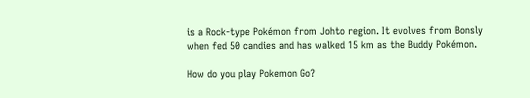is a Rock-type Pokémon from Johto region. It evolves from Bonsly when fed 50 candies and has walked 15 km as the Buddy Pokémon.

How do you play Pokemon Go?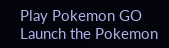Play Pokemon GO Launch the Pokemon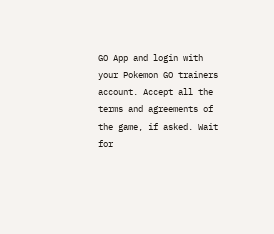GO App and login with your Pokemon GO trainers account. Accept all the terms and agreements of the game, if asked. Wait for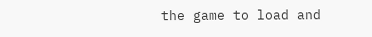the game to load and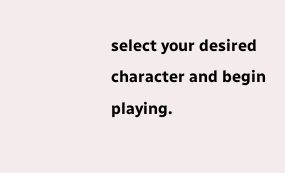select your desired character and begin playing.